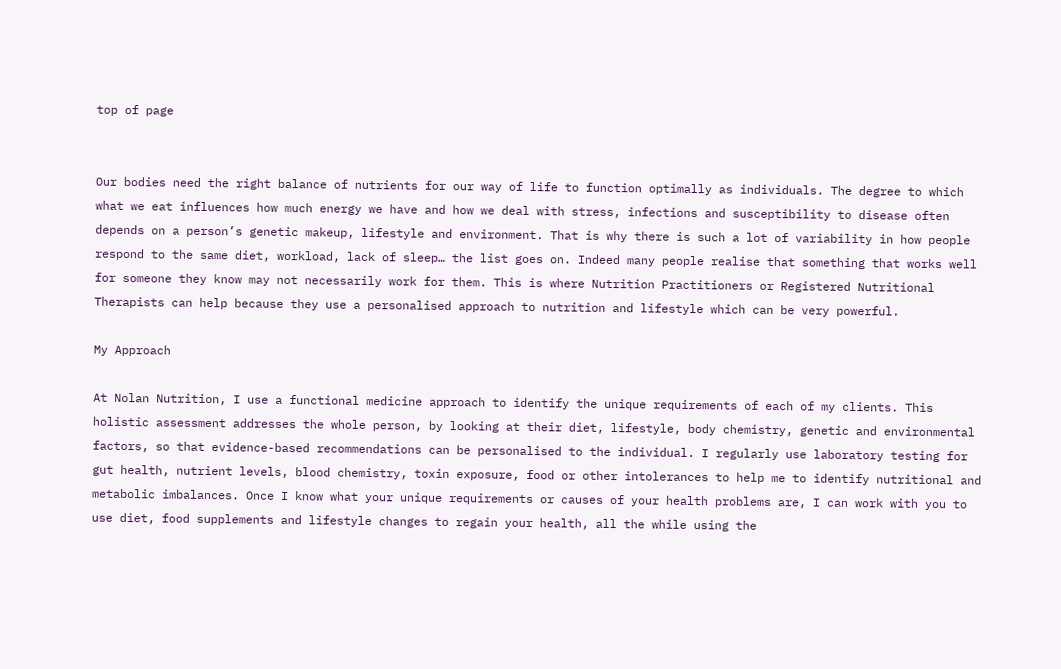top of page


Our bodies need the right balance of nutrients for our way of life to function optimally as individuals. The degree to which what we eat influences how much energy we have and how we deal with stress, infections and susceptibility to disease often depends on a person’s genetic makeup, lifestyle and environment. That is why there is such a lot of variability in how people respond to the same diet, workload, lack of sleep… the list goes on. Indeed many people realise that something that works well for someone they know may not necessarily work for them. This is where Nutrition Practitioners or Registered Nutritional Therapists can help because they use a personalised approach to nutrition and lifestyle which can be very powerful.

My Approach

At Nolan Nutrition, I use a functional medicine approach to identify the unique requirements of each of my clients. This holistic assessment addresses the whole person, by looking at their diet, lifestyle, body chemistry, genetic and environmental factors, so that evidence-based recommendations can be personalised to the individual. I regularly use laboratory testing for gut health, nutrient levels, blood chemistry, toxin exposure, food or other intolerances to help me to identify nutritional and metabolic imbalances. Once I know what your unique requirements or causes of your health problems are, I can work with you to use diet, food supplements and lifestyle changes to regain your health, all the while using the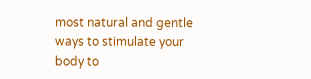most natural and gentle ways to stimulate your body to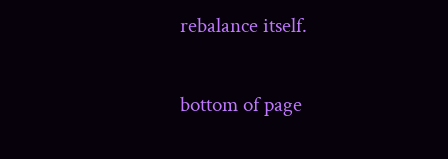rebalance itself.

bottom of page